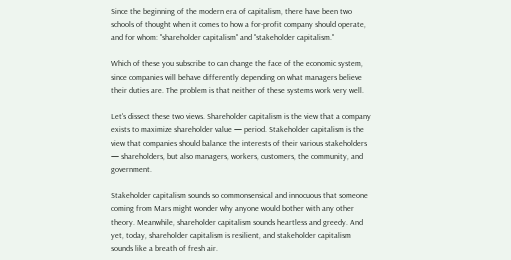Since the beginning of the modern era of capitalism, there have been two schools of thought when it comes to how a for-profit company should operate, and for whom: "shareholder capitalism" and "stakeholder capitalism."

Which of these you subscribe to can change the face of the economic system, since companies will behave differently depending on what managers believe their duties are. The problem is that neither of these systems work very well.

Let's dissect these two views. Shareholder capitalism is the view that a company exists to maximize shareholder value — period. Stakeholder capitalism is the view that companies should balance the interests of their various stakeholders — shareholders, but also managers, workers, customers, the community, and government.

Stakeholder capitalism sounds so commonsensical and innocuous that someone coming from Mars might wonder why anyone would bother with any other theory. Meanwhile, shareholder capitalism sounds heartless and greedy. And yet, today, shareholder capitalism is resilient, and stakeholder capitalism sounds like a breath of fresh air.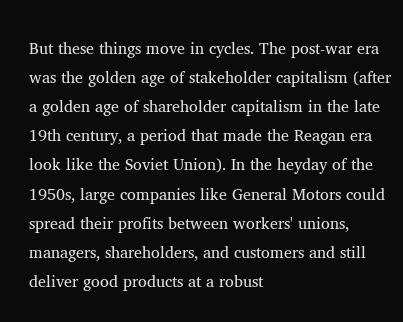But these things move in cycles. The post-war era was the golden age of stakeholder capitalism (after a golden age of shareholder capitalism in the late 19th century, a period that made the Reagan era look like the Soviet Union). In the heyday of the 1950s, large companies like General Motors could spread their profits between workers' unions, managers, shareholders, and customers and still deliver good products at a robust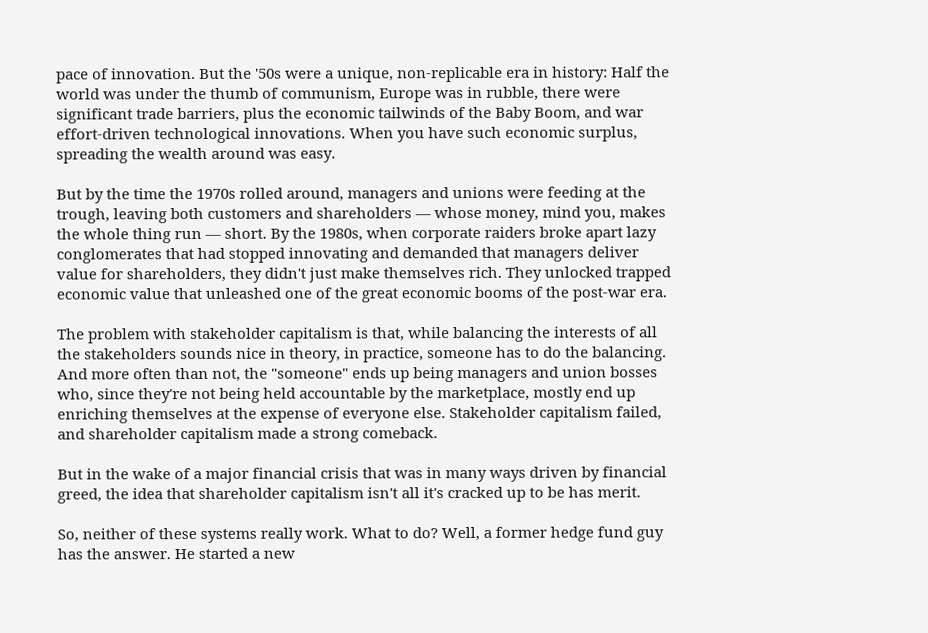pace of innovation. But the '50s were a unique, non-replicable era in history: Half the world was under the thumb of communism, Europe was in rubble, there were significant trade barriers, plus the economic tailwinds of the Baby Boom, and war effort-driven technological innovations. When you have such economic surplus, spreading the wealth around was easy.

But by the time the 1970s rolled around, managers and unions were feeding at the trough, leaving both customers and shareholders — whose money, mind you, makes the whole thing run — short. By the 1980s, when corporate raiders broke apart lazy conglomerates that had stopped innovating and demanded that managers deliver value for shareholders, they didn't just make themselves rich. They unlocked trapped economic value that unleashed one of the great economic booms of the post-war era.

The problem with stakeholder capitalism is that, while balancing the interests of all the stakeholders sounds nice in theory, in practice, someone has to do the balancing. And more often than not, the "someone" ends up being managers and union bosses who, since they're not being held accountable by the marketplace, mostly end up enriching themselves at the expense of everyone else. Stakeholder capitalism failed, and shareholder capitalism made a strong comeback.

But in the wake of a major financial crisis that was in many ways driven by financial greed, the idea that shareholder capitalism isn't all it's cracked up to be has merit.

So, neither of these systems really work. What to do? Well, a former hedge fund guy has the answer. He started a new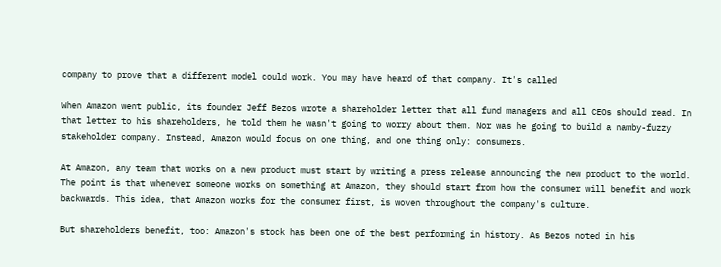company to prove that a different model could work. You may have heard of that company. It's called

When Amazon went public, its founder Jeff Bezos wrote a shareholder letter that all fund managers and all CEOs should read. In that letter to his shareholders, he told them he wasn't going to worry about them. Nor was he going to build a namby-fuzzy stakeholder company. Instead, Amazon would focus on one thing, and one thing only: consumers.

At Amazon, any team that works on a new product must start by writing a press release announcing the new product to the world. The point is that whenever someone works on something at Amazon, they should start from how the consumer will benefit and work backwards. This idea, that Amazon works for the consumer first, is woven throughout the company's culture.

But shareholders benefit, too: Amazon's stock has been one of the best performing in history. As Bezos noted in his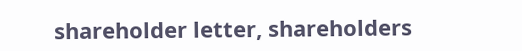shareholder letter, shareholders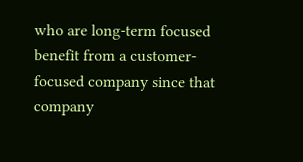who are long-term focused benefit from a customer-focused company since that company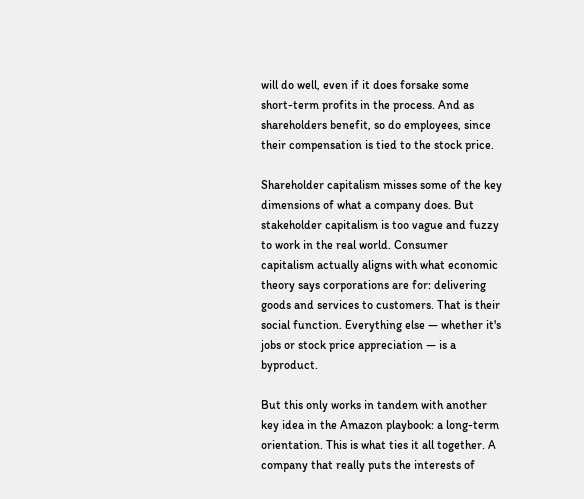will do well, even if it does forsake some short-term profits in the process. And as shareholders benefit, so do employees, since their compensation is tied to the stock price.

Shareholder capitalism misses some of the key dimensions of what a company does. But stakeholder capitalism is too vague and fuzzy to work in the real world. Consumer capitalism actually aligns with what economic theory says corporations are for: delivering goods and services to customers. That is their social function. Everything else — whether it's jobs or stock price appreciation — is a byproduct.

But this only works in tandem with another key idea in the Amazon playbook: a long-term orientation. This is what ties it all together. A company that really puts the interests of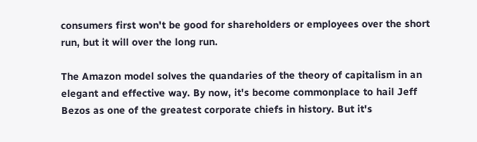consumers first won't be good for shareholders or employees over the short run, but it will over the long run.

The Amazon model solves the quandaries of the theory of capitalism in an elegant and effective way. By now, it's become commonplace to hail Jeff Bezos as one of the greatest corporate chiefs in history. But it's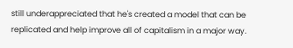still underappreciated that he's created a model that can be replicated and help improve all of capitalism in a major way.